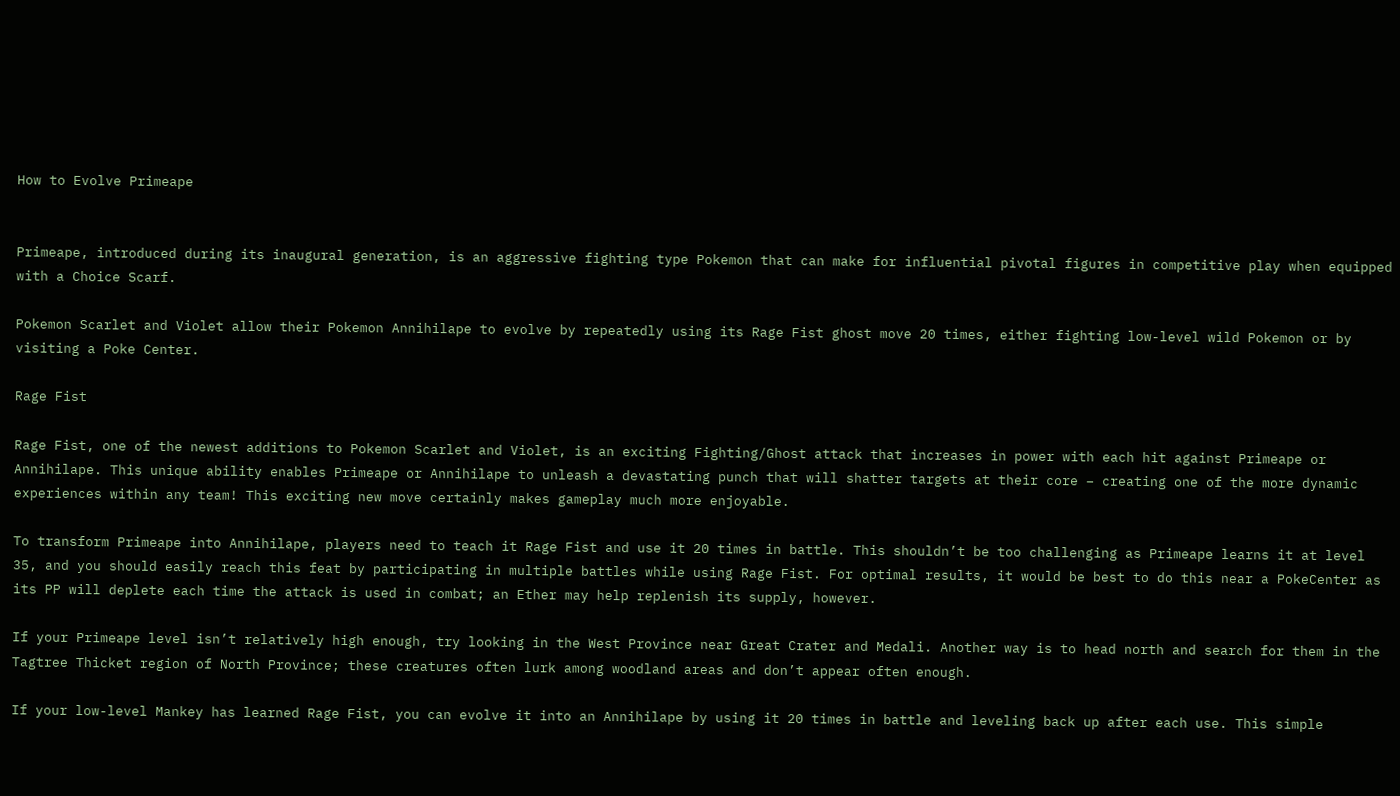How to Evolve Primeape


Primeape, introduced during its inaugural generation, is an aggressive fighting type Pokemon that can make for influential pivotal figures in competitive play when equipped with a Choice Scarf.

Pokemon Scarlet and Violet allow their Pokemon Annihilape to evolve by repeatedly using its Rage Fist ghost move 20 times, either fighting low-level wild Pokemon or by visiting a Poke Center.

Rage Fist

Rage Fist, one of the newest additions to Pokemon Scarlet and Violet, is an exciting Fighting/Ghost attack that increases in power with each hit against Primeape or Annihilape. This unique ability enables Primeape or Annihilape to unleash a devastating punch that will shatter targets at their core – creating one of the more dynamic experiences within any team! This exciting new move certainly makes gameplay much more enjoyable.

To transform Primeape into Annihilape, players need to teach it Rage Fist and use it 20 times in battle. This shouldn’t be too challenging as Primeape learns it at level 35, and you should easily reach this feat by participating in multiple battles while using Rage Fist. For optimal results, it would be best to do this near a PokeCenter as its PP will deplete each time the attack is used in combat; an Ether may help replenish its supply, however.

If your Primeape level isn’t relatively high enough, try looking in the West Province near Great Crater and Medali. Another way is to head north and search for them in the Tagtree Thicket region of North Province; these creatures often lurk among woodland areas and don’t appear often enough.

If your low-level Mankey has learned Rage Fist, you can evolve it into an Annihilape by using it 20 times in battle and leveling back up after each use. This simple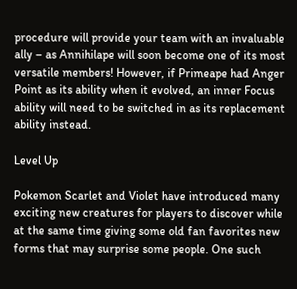procedure will provide your team with an invaluable ally – as Annihilape will soon become one of its most versatile members! However, if Primeape had Anger Point as its ability when it evolved, an inner Focus ability will need to be switched in as its replacement ability instead.

Level Up

Pokemon Scarlet and Violet have introduced many exciting new creatures for players to discover while at the same time giving some old fan favorites new forms that may surprise some people. One such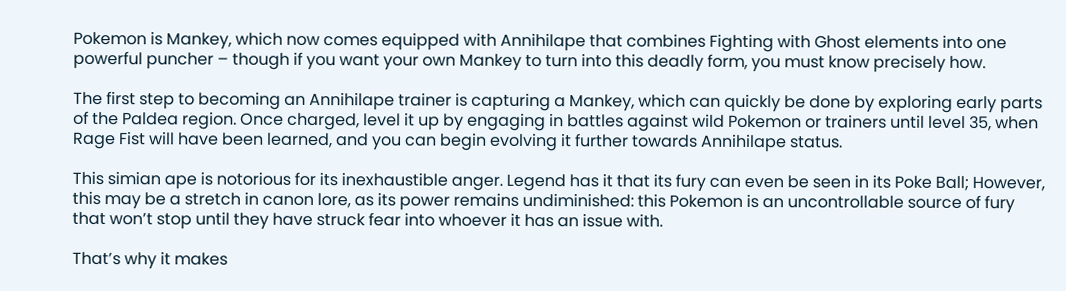Pokemon is Mankey, which now comes equipped with Annihilape that combines Fighting with Ghost elements into one powerful puncher – though if you want your own Mankey to turn into this deadly form, you must know precisely how.

The first step to becoming an Annihilape trainer is capturing a Mankey, which can quickly be done by exploring early parts of the Paldea region. Once charged, level it up by engaging in battles against wild Pokemon or trainers until level 35, when Rage Fist will have been learned, and you can begin evolving it further towards Annihilape status.

This simian ape is notorious for its inexhaustible anger. Legend has it that its fury can even be seen in its Poke Ball; However, this may be a stretch in canon lore, as its power remains undiminished: this Pokemon is an uncontrollable source of fury that won’t stop until they have struck fear into whoever it has an issue with.

That’s why it makes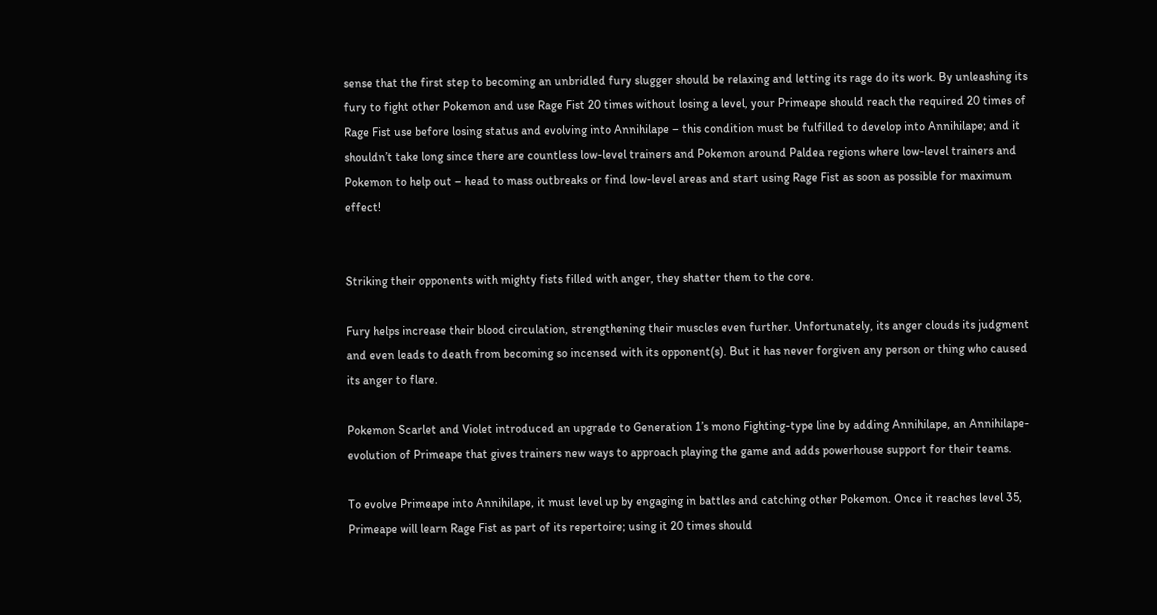sense that the first step to becoming an unbridled fury slugger should be relaxing and letting its rage do its work. By unleashing its fury to fight other Pokemon and use Rage Fist 20 times without losing a level, your Primeape should reach the required 20 times of Rage Fist use before losing status and evolving into Annihilape – this condition must be fulfilled to develop into Annihilape; and it shouldn’t take long since there are countless low-level trainers and Pokemon around Paldea regions where low-level trainers and Pokemon to help out – head to mass outbreaks or find low-level areas and start using Rage Fist as soon as possible for maximum effect!


Striking their opponents with mighty fists filled with anger, they shatter them to the core.

Fury helps increase their blood circulation, strengthening their muscles even further. Unfortunately, its anger clouds its judgment and even leads to death from becoming so incensed with its opponent(s). But it has never forgiven any person or thing who caused its anger to flare.

Pokemon Scarlet and Violet introduced an upgrade to Generation 1’s mono Fighting-type line by adding Annihilape, an Annihilape-evolution of Primeape that gives trainers new ways to approach playing the game and adds powerhouse support for their teams.

To evolve Primeape into Annihilape, it must level up by engaging in battles and catching other Pokemon. Once it reaches level 35, Primeape will learn Rage Fist as part of its repertoire; using it 20 times should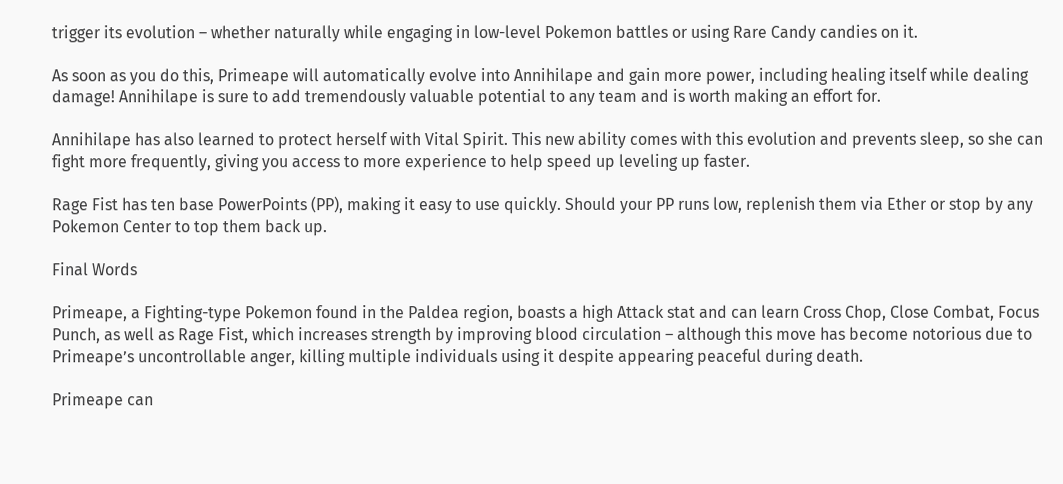trigger its evolution – whether naturally while engaging in low-level Pokemon battles or using Rare Candy candies on it.

As soon as you do this, Primeape will automatically evolve into Annihilape and gain more power, including healing itself while dealing damage! Annihilape is sure to add tremendously valuable potential to any team and is worth making an effort for.

Annihilape has also learned to protect herself with Vital Spirit. This new ability comes with this evolution and prevents sleep, so she can fight more frequently, giving you access to more experience to help speed up leveling up faster.

Rage Fist has ten base PowerPoints (PP), making it easy to use quickly. Should your PP runs low, replenish them via Ether or stop by any Pokemon Center to top them back up.

Final Words

Primeape, a Fighting-type Pokemon found in the Paldea region, boasts a high Attack stat and can learn Cross Chop, Close Combat, Focus Punch, as well as Rage Fist, which increases strength by improving blood circulation – although this move has become notorious due to Primeape’s uncontrollable anger, killing multiple individuals using it despite appearing peaceful during death.

Primeape can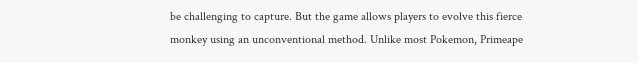be challenging to capture. But the game allows players to evolve this fierce monkey using an unconventional method. Unlike most Pokemon, Primeape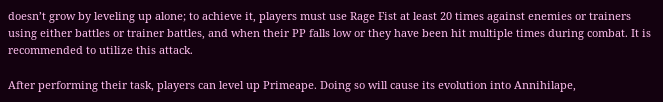doesn’t grow by leveling up alone; to achieve it, players must use Rage Fist at least 20 times against enemies or trainers using either battles or trainer battles, and when their PP falls low or they have been hit multiple times during combat. It is recommended to utilize this attack.

After performing their task, players can level up Primeape. Doing so will cause its evolution into Annihilape,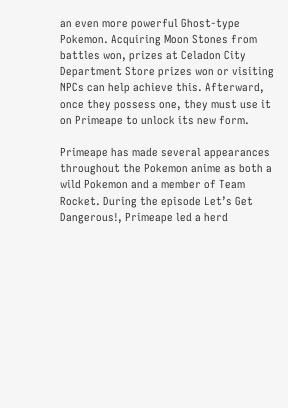an even more powerful Ghost-type Pokemon. Acquiring Moon Stones from battles won, prizes at Celadon City Department Store prizes won or visiting NPCs can help achieve this. Afterward, once they possess one, they must use it on Primeape to unlock its new form.

Primeape has made several appearances throughout the Pokemon anime as both a wild Pokemon and a member of Team Rocket. During the episode Let’s Get Dangerous!, Primeape led a herd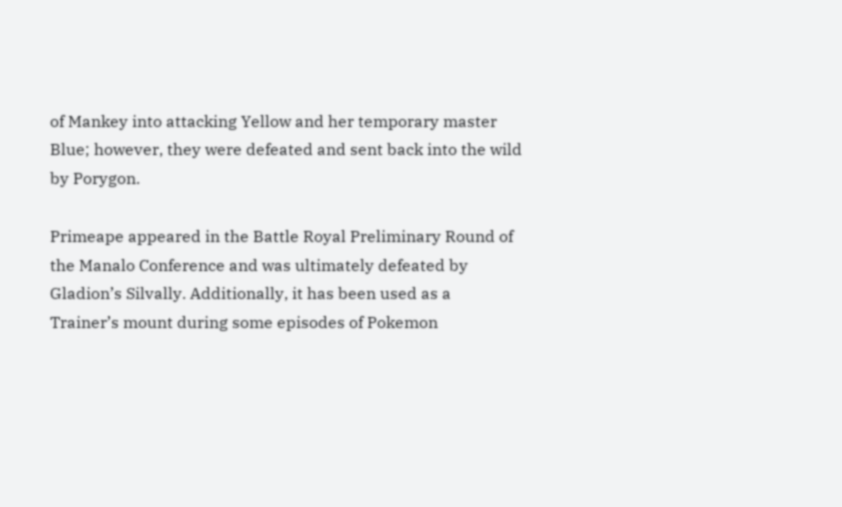of Mankey into attacking Yellow and her temporary master Blue; however, they were defeated and sent back into the wild by Porygon.

Primeape appeared in the Battle Royal Preliminary Round of the Manalo Conference and was ultimately defeated by Gladion’s Silvally. Additionally, it has been used as a Trainer’s mount during some episodes of Pokemon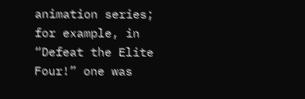animation series; for example, in “Defeat the Elite Four!” one was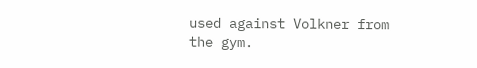used against Volkner from the gym.